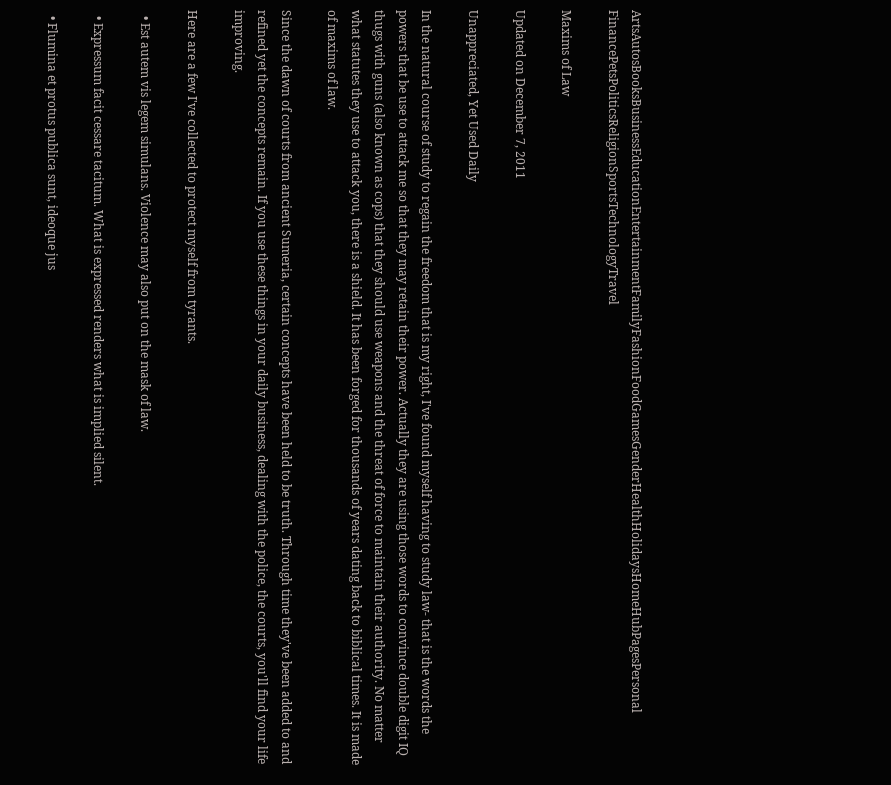ArtsAutosBooksBusinessEducationEntertainmentFamilyFashionFoodGamesGenderHealthHolidaysHomeHubPagesPersonal FinancePetsPoliticsReligionSportsTechnologyTravel

Maxims of Law

Updated on December 7, 2011

Unappreciated, Yet Used Daily

In the natural course of study to regain the freedom that is my right, I've found myself having to study law- that is the words the powers that be use to attack me so that they may retain their power. Actually they are using those words to convince double digit IQ thugs with guns (also known as cops) that they should use weapons and the threat of force to maintain their authority. No matter what statutes they use to attack you, there is a shield. It has been forged for thousands of years dating back to biblical times. It is made of maxims of law.

Since the dawn of courts from ancient Sumeria, certain concepts have been held to be truth. Through time they've been added to and refined yet the concepts remain. If you use these things in your daily business, dealing with the police, the courts, you'll find your life improving.

Here are a few I've collected to protect myself from tyrants.

  • Est autem vis legem simulans. Violence may also put on the mask of law.

  • Expressum facit cessare tacitum. What is expressed renders what is implied silent.

  • Flumina et protus publica sunt, ideoque jus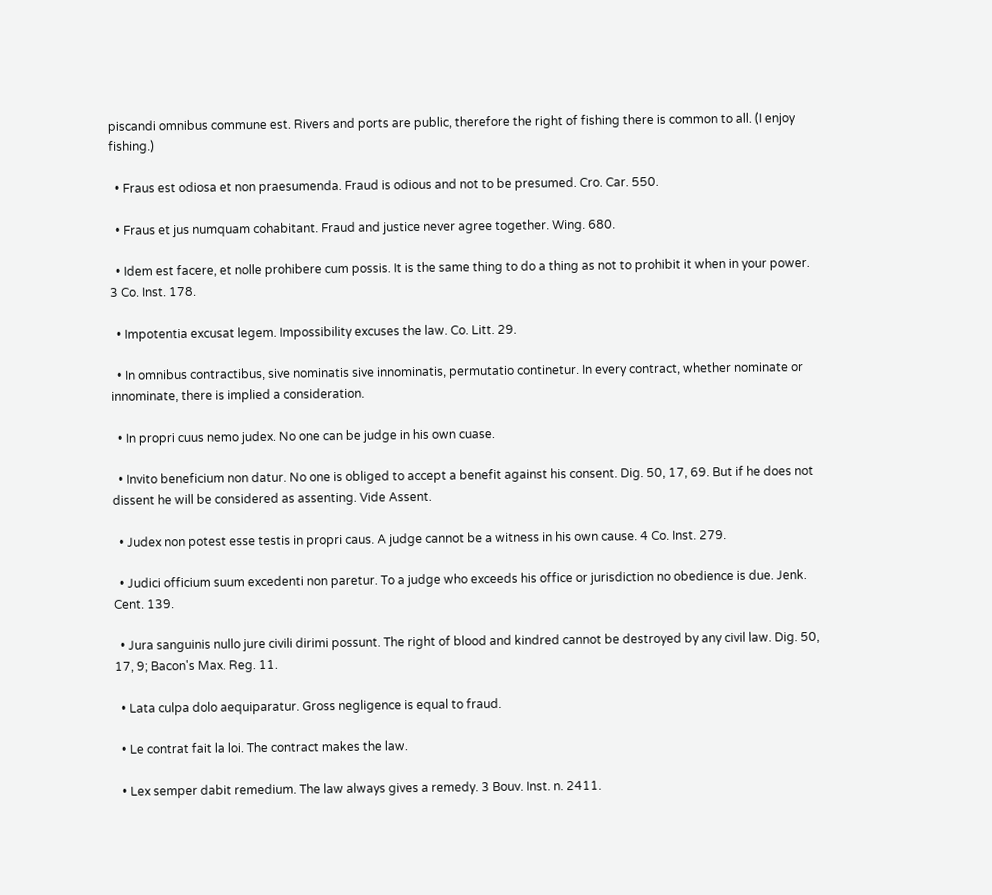piscandi omnibus commune est. Rivers and ports are public, therefore the right of fishing there is common to all. (I enjoy fishing.)

  • Fraus est odiosa et non praesumenda. Fraud is odious and not to be presumed. Cro. Car. 550.

  • Fraus et jus numquam cohabitant. Fraud and justice never agree together. Wing. 680.

  • Idem est facere, et nolle prohibere cum possis. It is the same thing to do a thing as not to prohibit it when in your power. 3 Co. Inst. 178.

  • Impotentia excusat legem. Impossibility excuses the law. Co. Litt. 29.

  • In omnibus contractibus, sive nominatis sive innominatis, permutatio continetur. In every contract, whether nominate or innominate, there is implied a consideration.

  • In propri cuus nemo judex. No one can be judge in his own cuase.

  • Invito beneficium non datur. No one is obliged to accept a benefit against his consent. Dig. 50, 17, 69. But if he does not dissent he will be considered as assenting. Vide Assent.

  • Judex non potest esse testis in propri caus. A judge cannot be a witness in his own cause. 4 Co. Inst. 279.

  • Judici officium suum excedenti non paretur. To a judge who exceeds his office or jurisdiction no obedience is due. Jenk. Cent. 139.

  • Jura sanguinis nullo jure civili dirimi possunt. The right of blood and kindred cannot be destroyed by any civil law. Dig. 50, 17, 9; Bacon's Max. Reg. 11.

  • Lata culpa dolo aequiparatur. Gross negligence is equal to fraud.

  • Le contrat fait la loi. The contract makes the law.

  • Lex semper dabit remedium. The law always gives a remedy. 3 Bouv. Inst. n. 2411.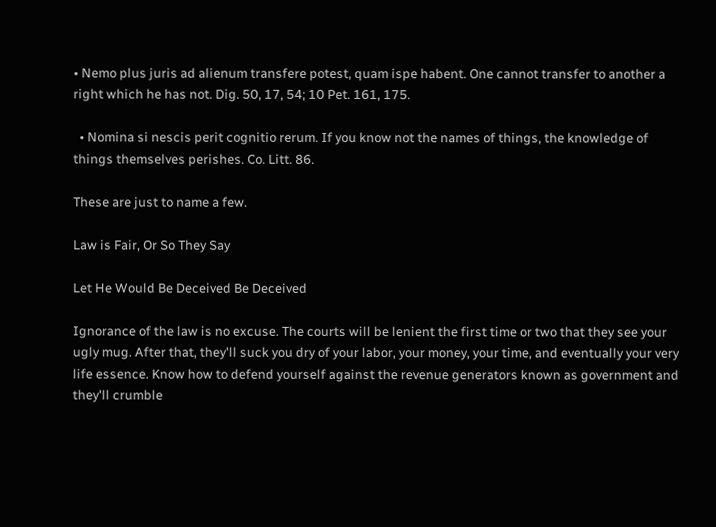• Nemo plus juris ad alienum transfere potest, quam ispe habent. One cannot transfer to another a right which he has not. Dig. 50, 17, 54; 10 Pet. 161, 175.

  • Nomina si nescis perit cognitio rerum. If you know not the names of things, the knowledge of things themselves perishes. Co. Litt. 86.

These are just to name a few.

Law is Fair, Or So They Say

Let He Would Be Deceived Be Deceived

Ignorance of the law is no excuse. The courts will be lenient the first time or two that they see your ugly mug. After that, they'll suck you dry of your labor, your money, your time, and eventually your very life essence. Know how to defend yourself against the revenue generators known as government and they'll crumble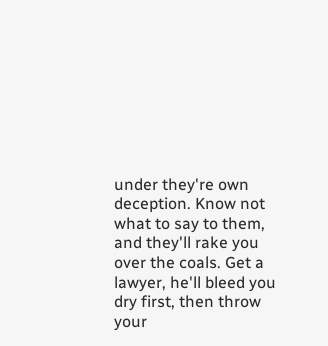under they're own deception. Know not what to say to them, and they'll rake you over the coals. Get a lawyer, he'll bleed you dry first, then throw your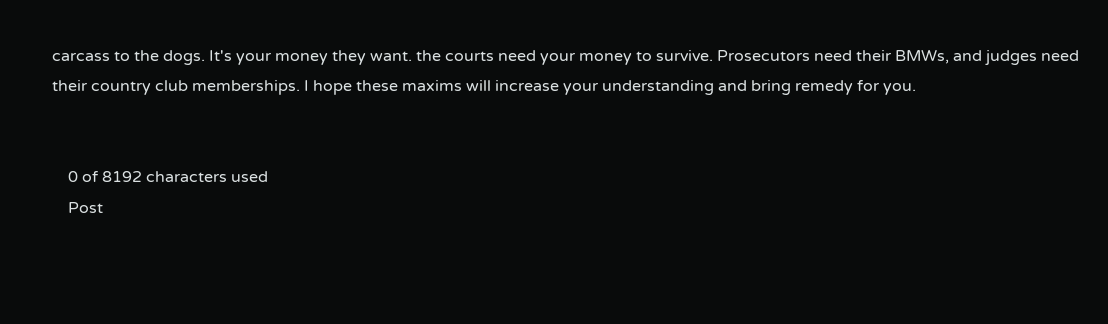carcass to the dogs. It's your money they want. the courts need your money to survive. Prosecutors need their BMWs, and judges need their country club memberships. I hope these maxims will increase your understanding and bring remedy for you.


    0 of 8192 characters used
    Post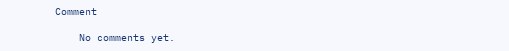Comment

    No comments yet.